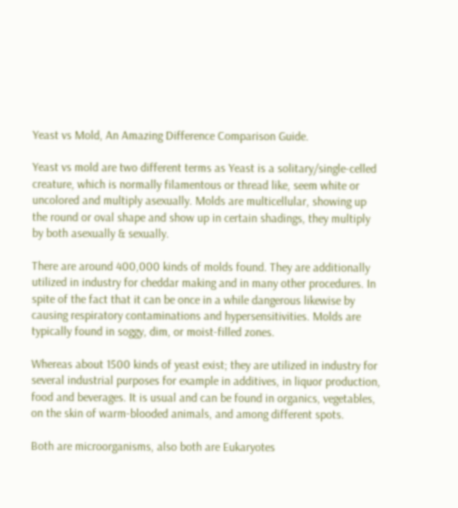Yeast vs Mold, An Amazing Difference Comparison Guide.

Yeast vs mold are two different terms as Yeast is a solitary/single-celled creature, which is normally filamentous or thread like, seem white or uncolored and multiply asexually. Molds are multicellular, showing up the round or oval shape and show up in certain shadings, they multiply by both asexually & sexually.

There are around 400,000 kinds of molds found. They are additionally utilized in industry for cheddar making and in many other procedures. In spite of the fact that it can be once in a while dangerous likewise by causing respiratory contaminations and hypersensitivities. Molds are typically found in soggy, dim, or moist-filled zones.

Whereas about 1500 kinds of yeast exist; they are utilized in industry for several industrial purposes for example in additives, in liquor production, food and beverages. It is usual and can be found in organics, vegetables, on the skin of warm-blooded animals, and among different spots.

Both are microorganisms, also both are Eukaryotes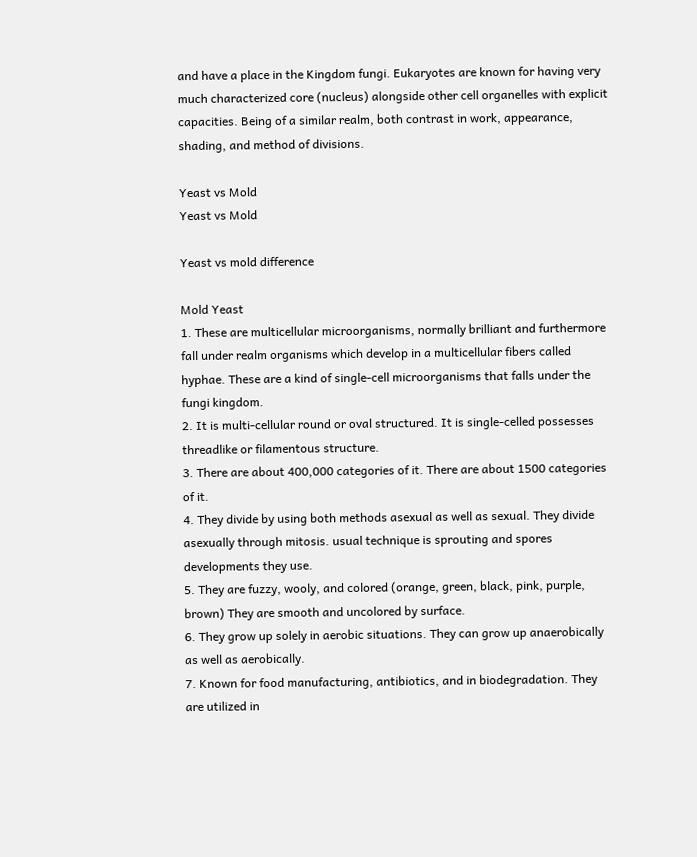and have a place in the Kingdom fungi. Eukaryotes are known for having very much characterized core (nucleus) alongside other cell organelles with explicit capacities. Being of a similar realm, both contrast in work, appearance, shading, and method of divisions.

Yeast vs Mold
Yeast vs Mold

Yeast vs mold difference

Mold Yeast
1. These are multicellular microorganisms, normally brilliant and furthermore fall under realm organisms which develop in a multicellular fibers called hyphae. These are a kind of single-cell microorganisms that falls under the fungi kingdom.
2. It is multi-cellular round or oval structured. It is single-celled possesses threadlike or filamentous structure.
3. There are about 400,000 categories of it. There are about 1500 categories of it.
4. They divide by using both methods asexual as well as sexual. They divide asexually through mitosis. usual technique is sprouting and spores developments they use.
5. They are fuzzy, wooly, and colored (orange, green, black, pink, purple, brown) They are smooth and uncolored by surface.
6. They grow up solely in aerobic situations. They can grow up anaerobically as well as aerobically.
7. Known for food manufacturing, antibiotics, and in biodegradation. They are utilized in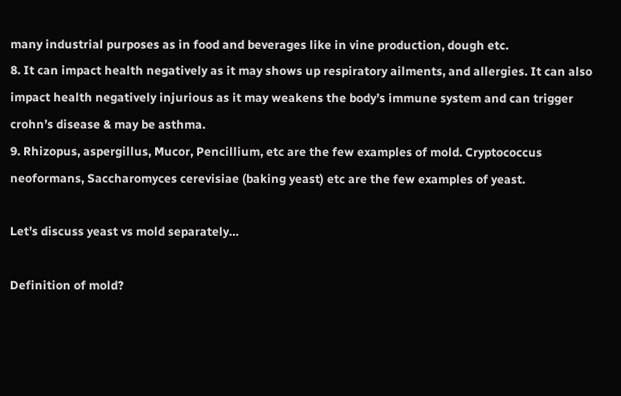many industrial purposes as in food and beverages like in vine production, dough etc.
8. It can impact health negatively as it may shows up respiratory ailments, and allergies. It can also impact health negatively injurious as it may weakens the body’s immune system and can trigger crohn’s disease & may be asthma.
9. Rhizopus, aspergillus, Mucor, Pencillium, etc are the few examples of mold. Cryptococcus neoformans, Saccharomyces cerevisiae (baking yeast) etc are the few examples of yeast.

Let’s discuss yeast vs mold separately…

Definition of mold?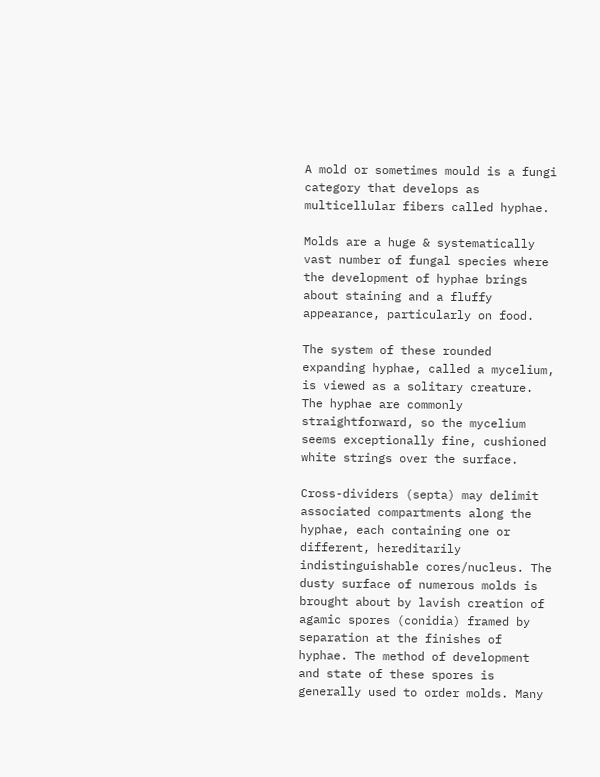A mold or sometimes mould is a fungi category that develops as multicellular fibers called hyphae.

Molds are a huge & systematically vast number of fungal species where the development of hyphae brings about staining and a fluffy appearance, particularly on food.

The system of these rounded expanding hyphae, called a mycelium, is viewed as a solitary creature. The hyphae are commonly straightforward, so the mycelium seems exceptionally fine, cushioned white strings over the surface.

Cross-dividers (septa) may delimit associated compartments along the hyphae, each containing one or different, hereditarily indistinguishable cores/nucleus. The dusty surface of numerous molds is brought about by lavish creation of agamic spores (conidia) framed by separation at the finishes of hyphae. The method of development and state of these spores is generally used to order molds. Many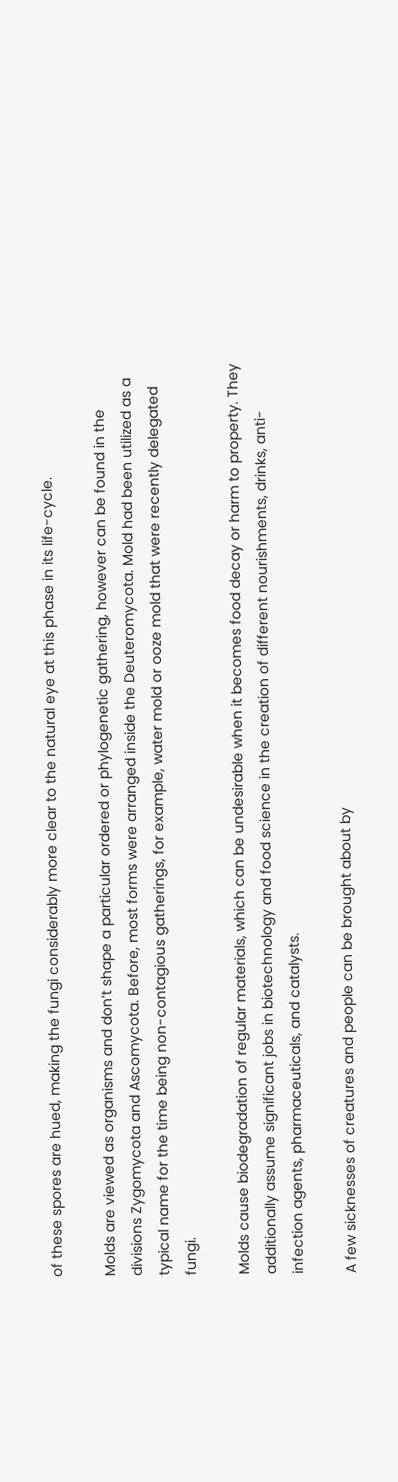of these spores are hued, making the fungi considerably more clear to the natural eye at this phase in its life-cycle.

Molds are viewed as organisms and don’t shape a particular ordered or phylogenetic gathering, however can be found in the divisions Zygomycota and Ascomycota. Before, most forms were arranged inside the Deuteromycota. Mold had been utilized as a typical name for the time being non-contagious gatherings, for example, water mold or ooze mold that were recently delegated fungi.

Molds cause biodegradation of regular materials, which can be undesirable when it becomes food decay or harm to property. They additionally assume significant jobs in biotechnology and food science in the creation of different nourishments, drinks, anti-infection agents, pharmaceuticals, and catalysts.

A few sicknesses of creatures and people can be brought about by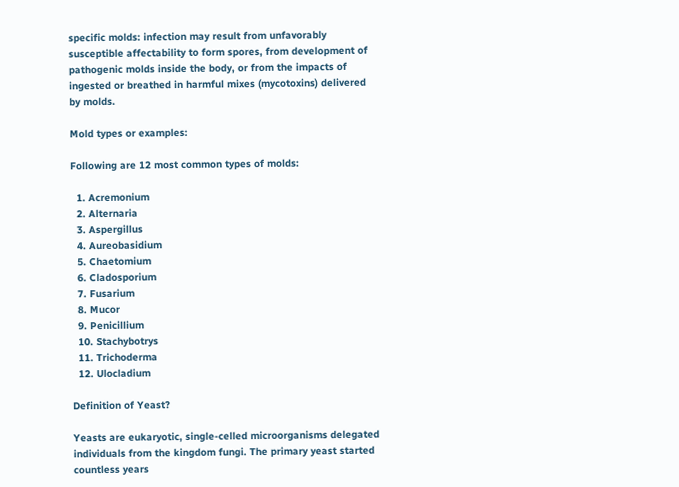specific molds: infection may result from unfavorably susceptible affectability to form spores, from development of pathogenic molds inside the body, or from the impacts of ingested or breathed in harmful mixes (mycotoxins) delivered by molds.

Mold types or examples:

Following are 12 most common types of molds:

  1. Acremonium
  2. Alternaria
  3. Aspergillus
  4. Aureobasidium
  5. Chaetomium
  6. Cladosporium
  7. Fusarium
  8. Mucor
  9. Penicillium
  10. Stachybotrys
  11. Trichoderma
  12. Ulocladium

Definition of Yeast?

Yeasts are eukaryotic, single-celled microorganisms delegated individuals from the kingdom fungi. The primary yeast started countless years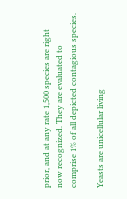prior, and at any rate 1,500 species are right now recognized. They are evaluated to comprise 1% of all depicted contagious species.

Yeasts are unicellular living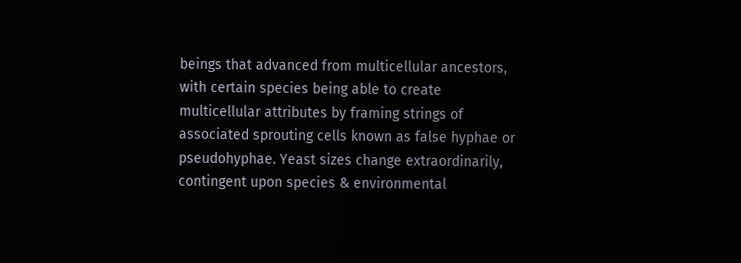beings that advanced from multicellular ancestors, with certain species being able to create multicellular attributes by framing strings of associated sprouting cells known as false hyphae or pseudohyphae. Yeast sizes change extraordinarily, contingent upon species & environmental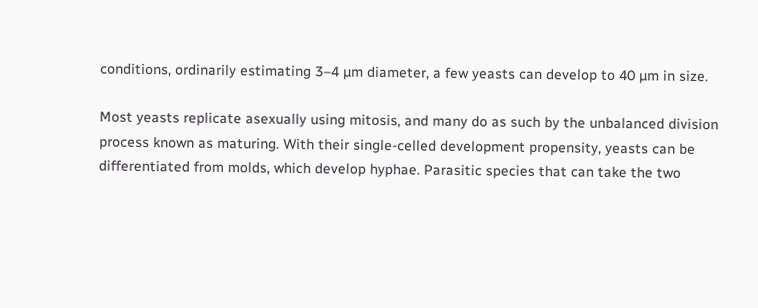conditions, ordinarily estimating 3–4 µm diameter, a few yeasts can develop to 40 µm in size.

Most yeasts replicate asexually using mitosis, and many do as such by the unbalanced division process known as maturing. With their single-celled development propensity, yeasts can be differentiated from molds, which develop hyphae. Parasitic species that can take the two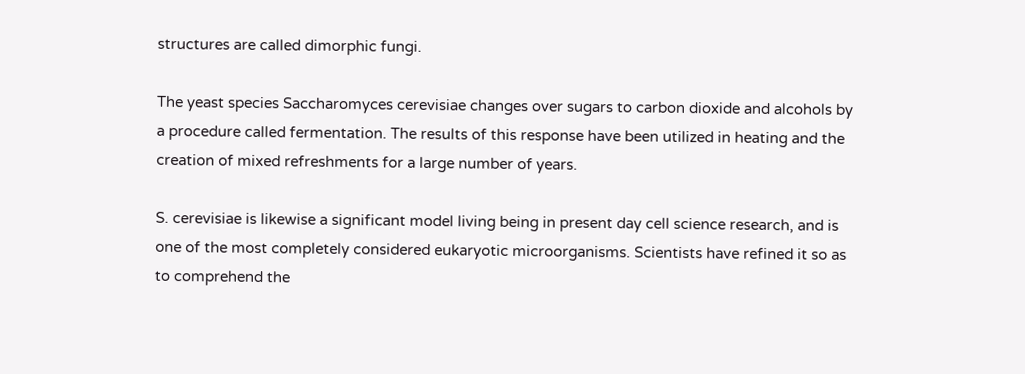structures are called dimorphic fungi.

The yeast species Saccharomyces cerevisiae changes over sugars to carbon dioxide and alcohols by a procedure called fermentation. The results of this response have been utilized in heating and the creation of mixed refreshments for a large number of years.

S. cerevisiae is likewise a significant model living being in present day cell science research, and is one of the most completely considered eukaryotic microorganisms. Scientists have refined it so as to comprehend the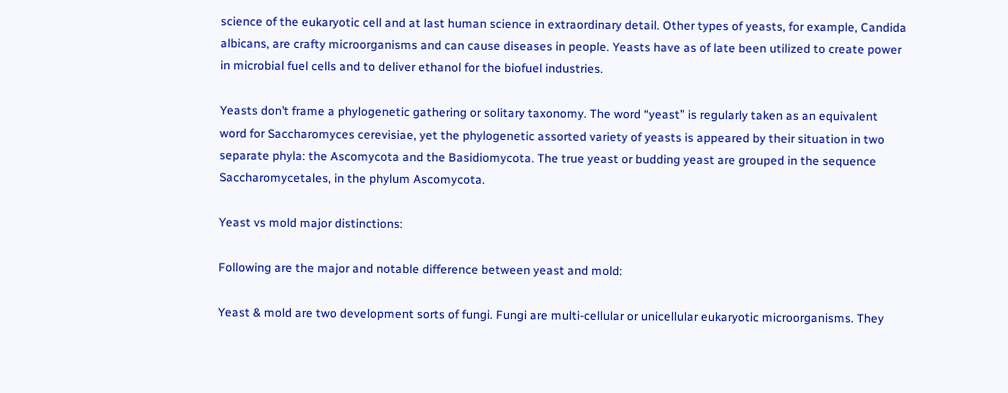science of the eukaryotic cell and at last human science in extraordinary detail. Other types of yeasts, for example, Candida albicans, are crafty microorganisms and can cause diseases in people. Yeasts have as of late been utilized to create power in microbial fuel cells and to deliver ethanol for the biofuel industries.

Yeasts don’t frame a phylogenetic gathering or solitary taxonomy. The word “yeast” is regularly taken as an equivalent word for Saccharomyces cerevisiae, yet the phylogenetic assorted variety of yeasts is appeared by their situation in two separate phyla: the Ascomycota and the Basidiomycota. The true yeast or budding yeast are grouped in the sequence Saccharomycetales, in the phylum Ascomycota.

Yeast vs mold major distinctions:

Following are the major and notable difference between yeast and mold:

Yeast & mold are two development sorts of fungi. Fungi are multi-cellular or unicellular eukaryotic microorganisms. They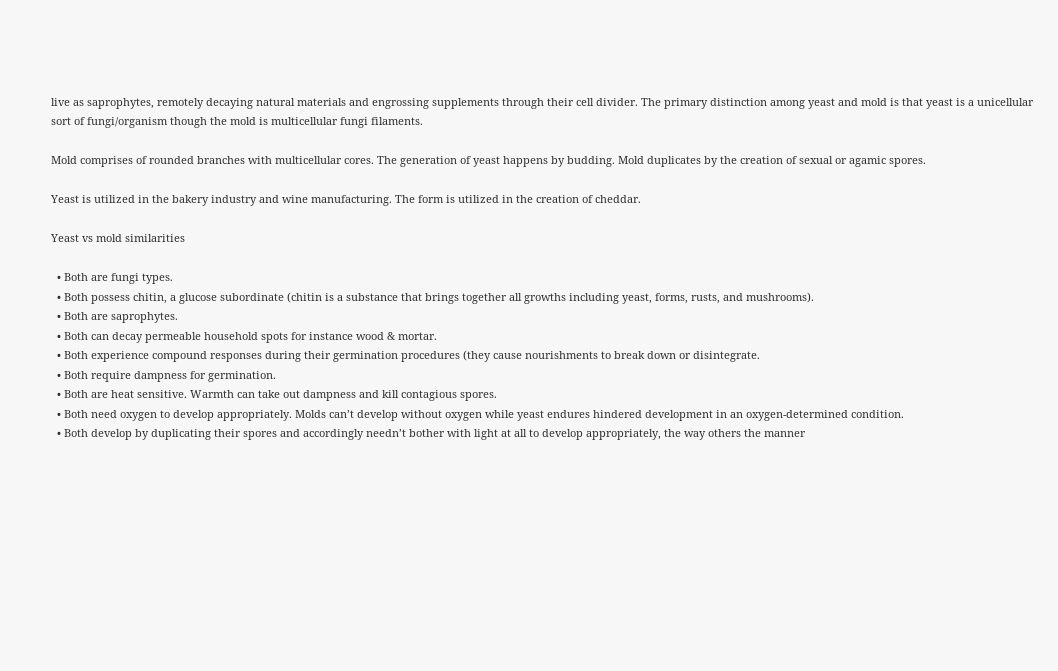live as saprophytes, remotely decaying natural materials and engrossing supplements through their cell divider. The primary distinction among yeast and mold is that yeast is a unicellular sort of fungi/organism though the mold is multicellular fungi filaments.

Mold comprises of rounded branches with multicellular cores. The generation of yeast happens by budding. Mold duplicates by the creation of sexual or agamic spores.

Yeast is utilized in the bakery industry and wine manufacturing. The form is utilized in the creation of cheddar.

Yeast vs mold similarities

  • Both are fungi types.
  • Both possess chitin, a glucose subordinate (chitin is a substance that brings together all growths including yeast, forms, rusts, and mushrooms).
  • Both are saprophytes.
  • Both can decay permeable household spots for instance wood & mortar.
  • Both experience compound responses during their germination procedures (they cause nourishments to break down or disintegrate.
  • Both require dampness for germination.
  • Both are heat sensitive. Warmth can take out dampness and kill contagious spores.
  • Both need oxygen to develop appropriately. Molds can’t develop without oxygen while yeast endures hindered development in an oxygen-determined condition.
  • Both develop by duplicating their spores and accordingly needn’t bother with light at all to develop appropriately, the way others the manner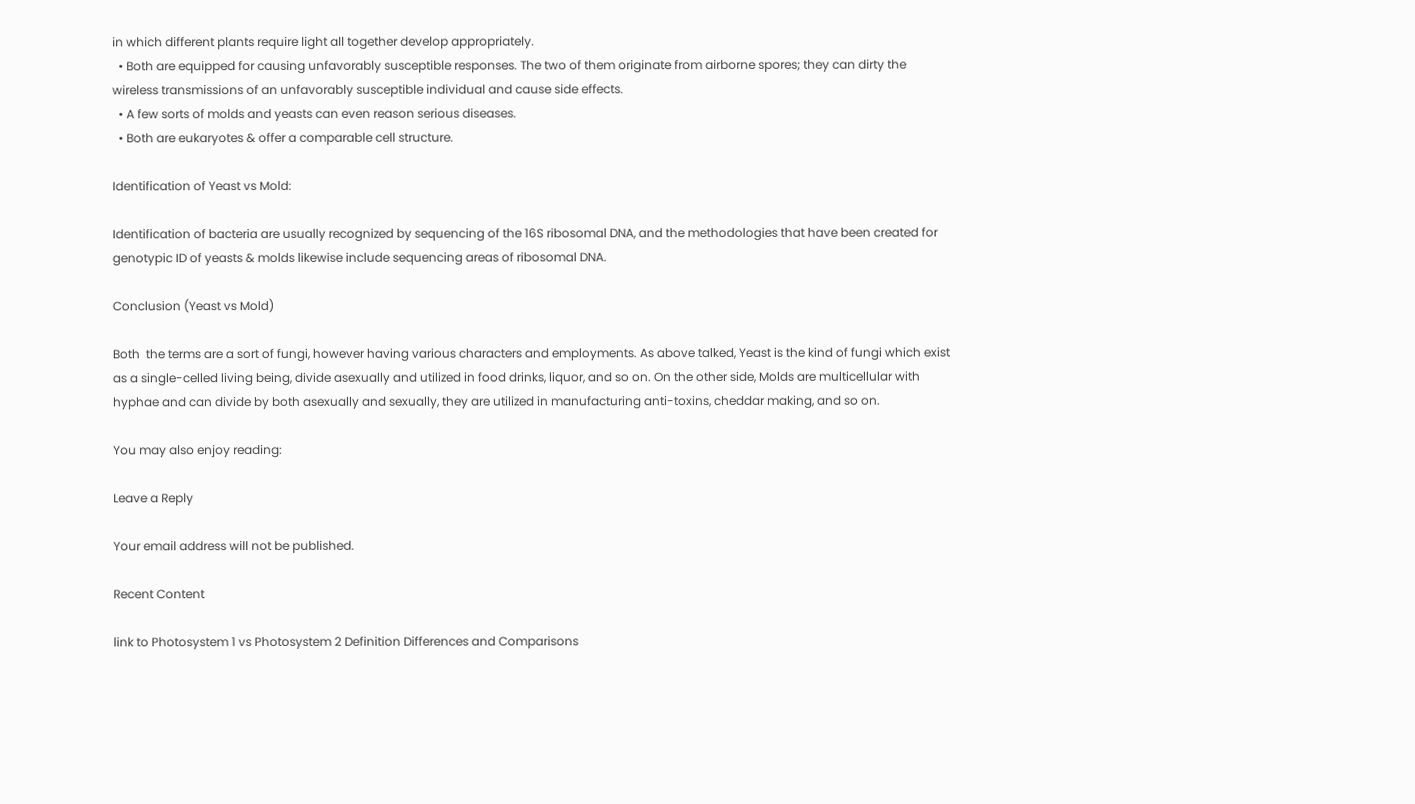in which different plants require light all together develop appropriately.
  • Both are equipped for causing unfavorably susceptible responses. The two of them originate from airborne spores; they can dirty the wireless transmissions of an unfavorably susceptible individual and cause side effects.
  • A few sorts of molds and yeasts can even reason serious diseases.
  • Both are eukaryotes & offer a comparable cell structure.

Identification of Yeast vs Mold:

Identification of bacteria are usually recognized by sequencing of the 16S ribosomal DNA, and the methodologies that have been created for genotypic ID of yeasts & molds likewise include sequencing areas of ribosomal DNA.

Conclusion (Yeast vs Mold)

Both  the terms are a sort of fungi, however having various characters and employments. As above talked, Yeast is the kind of fungi which exist as a single-celled living being, divide asexually and utilized in food drinks, liquor, and so on. On the other side, Molds are multicellular with hyphae and can divide by both asexually and sexually, they are utilized in manufacturing anti-toxins, cheddar making, and so on.

You may also enjoy reading:

Leave a Reply

Your email address will not be published.

Recent Content

link to Photosystem 1 vs Photosystem 2 Definition Differences and Comparisons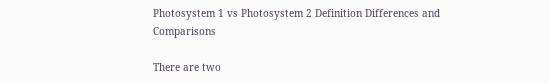Photosystem 1 vs Photosystem 2 Definition Differences and Comparisons

There are two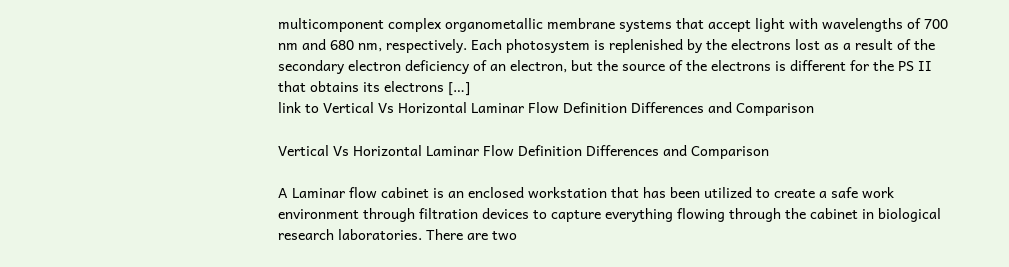multicomponent complex organometallic membrane systems that accept light with wavelengths of 700 nm and 680 nm, respectively. Each photosystem is replenished by the electrons lost as a result of the secondary electron deficiency of an electron, but the source of the electrons is different for the PS II that obtains its electrons […]
link to Vertical Vs Horizontal Laminar Flow Definition Differences and Comparison

Vertical Vs Horizontal Laminar Flow Definition Differences and Comparison

A Laminar flow cabinet is an enclosed workstation that has been utilized to create a safe work environment through filtration devices to capture everything flowing through the cabinet in biological research laboratories. There are two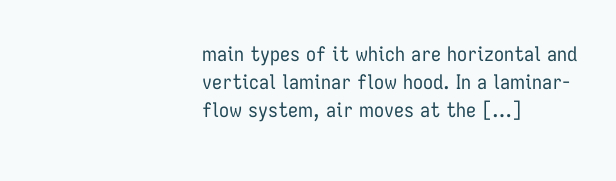main types of it which are horizontal and vertical laminar flow hood. In a laminar-flow system, air moves at the […]